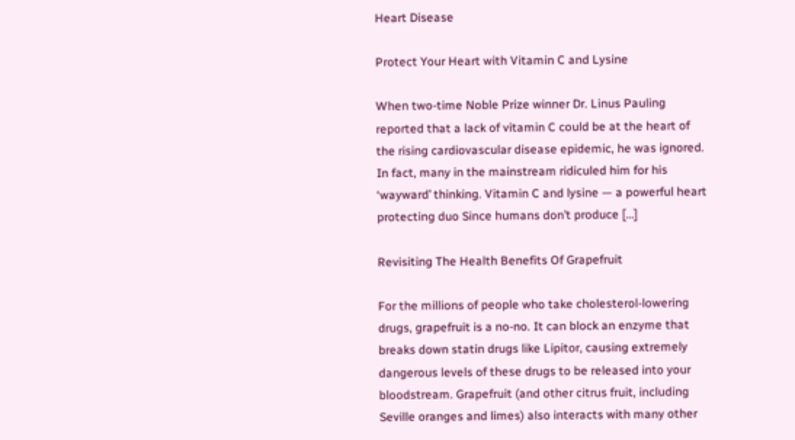Heart Disease

Protect Your Heart with Vitamin C and Lysine

When two-time Noble Prize winner Dr. Linus Pauling reported that a lack of vitamin C could be at the heart of the rising cardiovascular disease epidemic, he was ignored. In fact, many in the mainstream ridiculed him for his ‘wayward’ thinking. Vitamin C and lysine — a powerful heart protecting duo Since humans don’t produce […]

Revisiting The Health Benefits Of Grapefruit

For the millions of people who take cholesterol-lowering drugs, grapefruit is a no-no. It can block an enzyme that breaks down statin drugs like Lipitor, causing extremely dangerous levels of these drugs to be released into your bloodstream. Grapefruit (and other citrus fruit, including Seville oranges and limes) also interacts with many other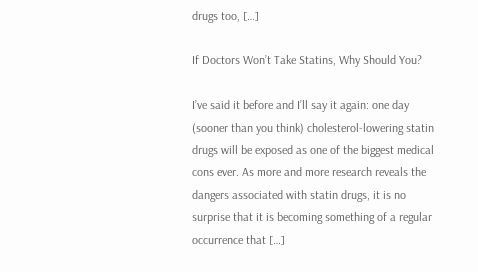drugs too, […]

If Doctors Won’t Take Statins, Why Should You?

I’ve said it before and I’ll say it again: one day (sooner than you think) cholesterol-lowering statin drugs will be exposed as one of the biggest medical cons ever. As more and more research reveals the dangers associated with statin drugs, it is no surprise that it is becoming something of a regular occurrence that […]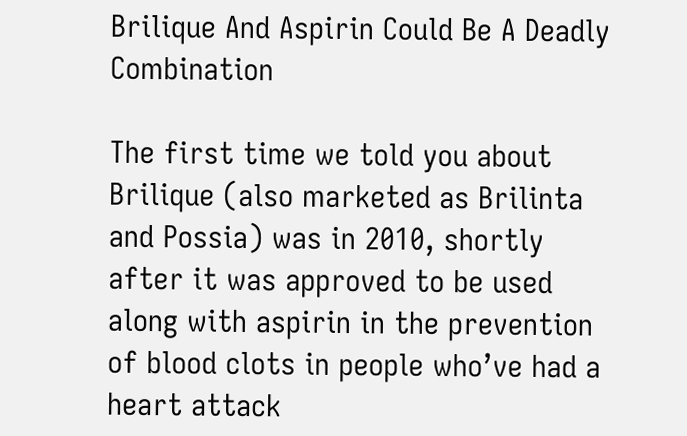Brilique And Aspirin Could Be A Deadly Combination

The first time we told you about Brilique (also marketed as Brilinta and Possia) was in 2010, shortly after it was approved to be used along with aspirin in the prevention of blood clots in people who’ve had a heart attack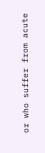or who suffer from acute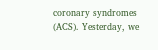coronary syndromes (ACS). Yesterday, we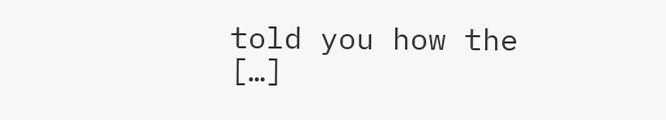told you how the […]